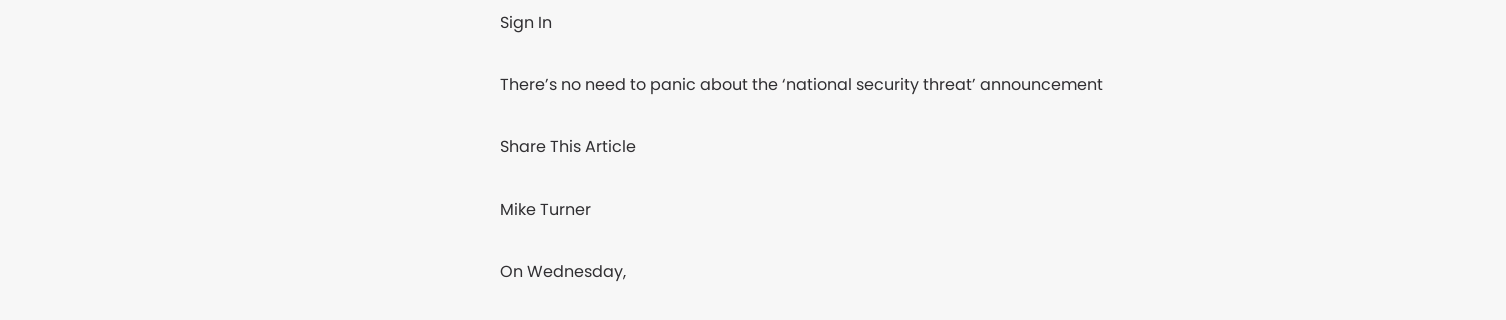Sign In

There’s no need to panic about the ‘national security threat’ announcement

Share This Article

Mike Turner

On Wednesday,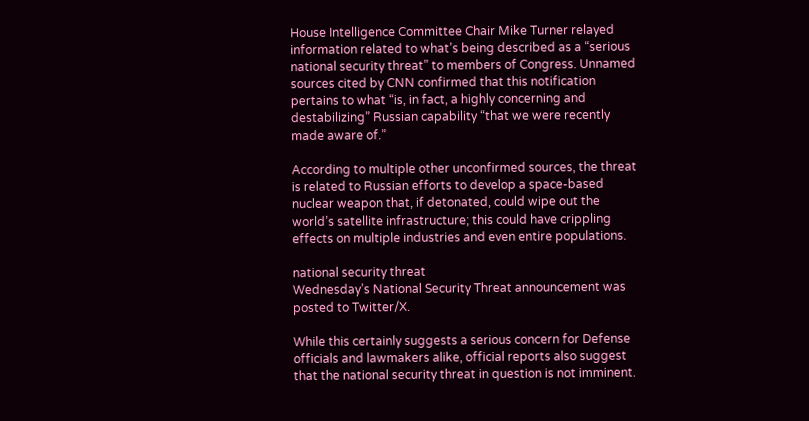House Intelligence Committee Chair Mike Turner relayed information related to what’s being described as a “serious national security threat” to members of Congress. Unnamed sources cited by CNN confirmed that this notification pertains to what “is, in fact, a highly concerning and destabilizing” Russian capability “that we were recently made aware of.”

According to multiple other unconfirmed sources, the threat is related to Russian efforts to develop a space-based nuclear weapon that, if detonated, could wipe out the world’s satellite infrastructure; this could have crippling effects on multiple industries and even entire populations.

national security threat
Wednesday’s National Security Threat announcement was posted to Twitter/X.

While this certainly suggests a serious concern for Defense officials and lawmakers alike, official reports also suggest that the national security threat in question is not imminent.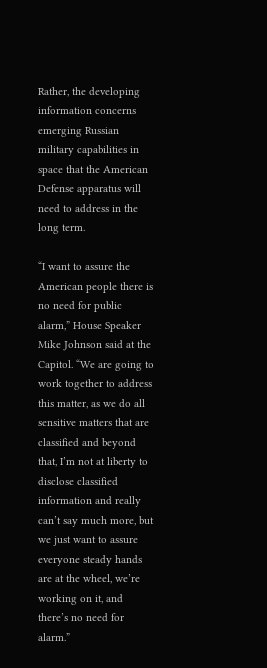Rather, the developing information concerns emerging Russian military capabilities in space that the American Defense apparatus will need to address in the long term.

“I want to assure the American people there is no need for public alarm,” House Speaker Mike Johnson said at the Capitol. “We are going to work together to address this matter, as we do all sensitive matters that are classified and beyond that, I’m not at liberty to disclose classified information and really can’t say much more, but we just want to assure everyone steady hands are at the wheel, we’re working on it, and there’s no need for alarm.”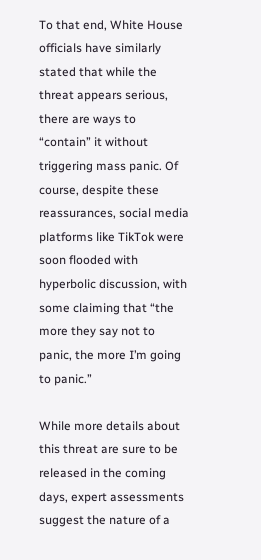To that end, White House officials have similarly stated that while the threat appears serious, there are ways to “contain” it without triggering mass panic. Of course, despite these reassurances, social media platforms like TikTok were soon flooded with hyperbolic discussion, with some claiming that “the more they say not to panic, the more I’m going to panic.”

While more details about this threat are sure to be released in the coming days, expert assessments suggest the nature of a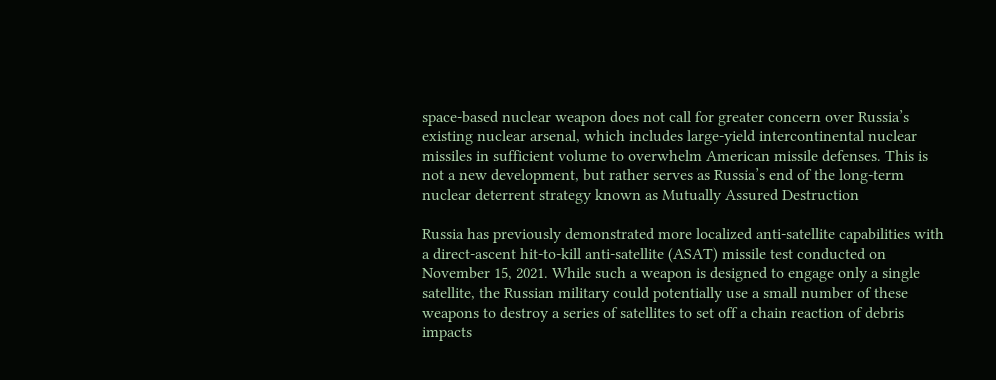space-based nuclear weapon does not call for greater concern over Russia’s existing nuclear arsenal, which includes large-yield intercontinental nuclear missiles in sufficient volume to overwhelm American missile defenses. This is not a new development, but rather serves as Russia’s end of the long-term nuclear deterrent strategy known as Mutually Assured Destruction

Russia has previously demonstrated more localized anti-satellite capabilities with a direct-ascent hit-to-kill anti-satellite (ASAT) missile test conducted on November 15, 2021. While such a weapon is designed to engage only a single satellite, the Russian military could potentially use a small number of these weapons to destroy a series of satellites to set off a chain reaction of debris impacts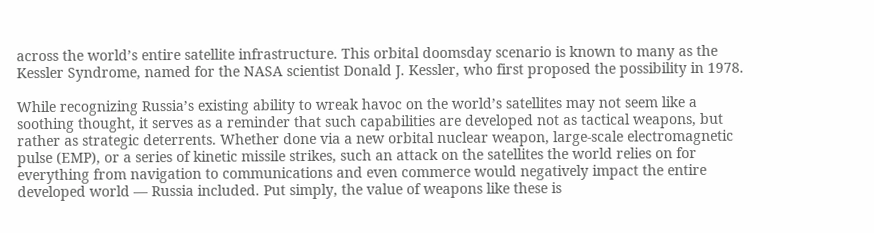across the world’s entire satellite infrastructure. This orbital doomsday scenario is known to many as the Kessler Syndrome, named for the NASA scientist Donald J. Kessler, who first proposed the possibility in 1978.

While recognizing Russia’s existing ability to wreak havoc on the world’s satellites may not seem like a soothing thought, it serves as a reminder that such capabilities are developed not as tactical weapons, but rather as strategic deterrents. Whether done via a new orbital nuclear weapon, large-scale electromagnetic pulse (EMP), or a series of kinetic missile strikes, such an attack on the satellites the world relies on for everything from navigation to communications and even commerce would negatively impact the entire developed world — Russia included. Put simply, the value of weapons like these is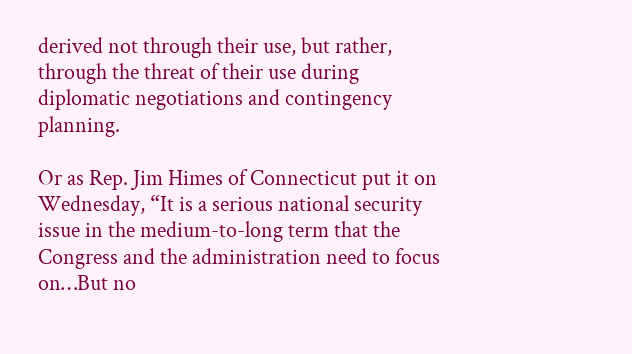derived not through their use, but rather, through the threat of their use during diplomatic negotiations and contingency planning.

Or as Rep. Jim Himes of Connecticut put it on Wednesday, “It is a serious national security issue in the medium-to-long term that the Congress and the administration need to focus on…But no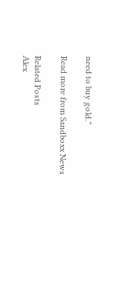need to buy gold.”

Read more from Sandboxx News

Related Posts
Alex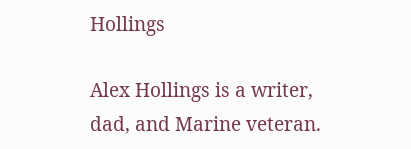Hollings

Alex Hollings is a writer, dad, and Marine veteran.